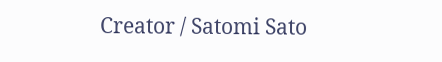Creator / Satomi Sato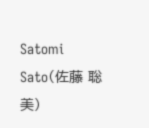Satomi Sato(佐藤 聡美)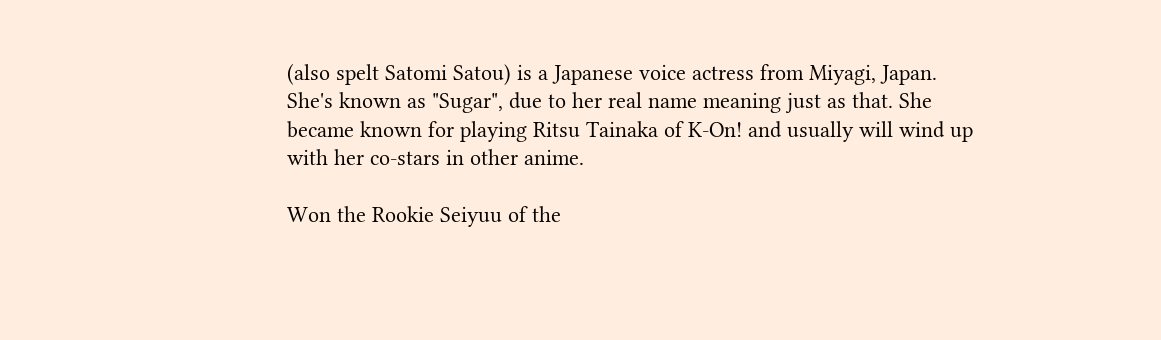(also spelt Satomi Satou) is a Japanese voice actress from Miyagi, Japan. She's known as "Sugar", due to her real name meaning just as that. She became known for playing Ritsu Tainaka of K-On! and usually will wind up with her co-stars in other anime.

Won the Rookie Seiyuu of the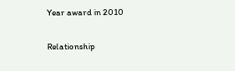Year award in 2010

Relationship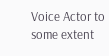Voice Actor to some extent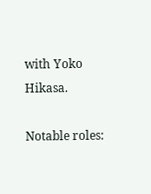with Yoko Hikasa.

Notable roles: